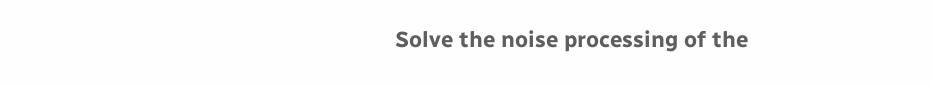Solve the noise processing of the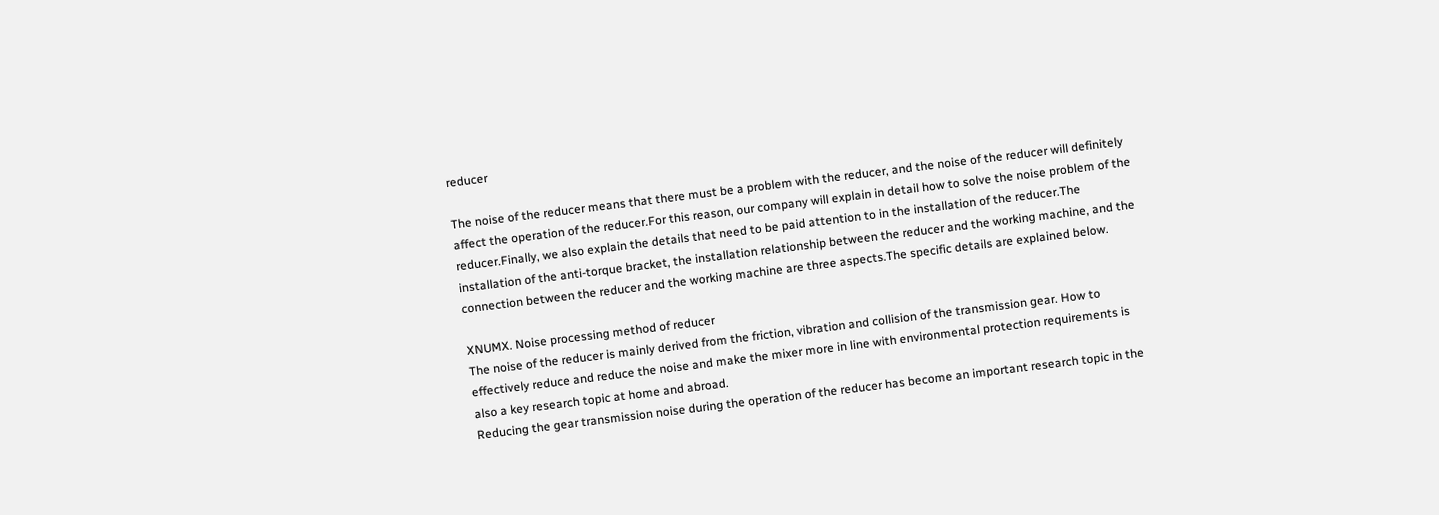reducer

The noise of the reducer means that there must be a problem with the reducer, and the noise of the reducer will definitely affect the operation of the reducer.For this reason, our company will explain in detail how to solve the noise problem of the reducer.Finally, we also explain the details that need to be paid attention to in the installation of the reducer.The installation of the anti-torque bracket, the installation relationship between the reducer and the working machine, and the connection between the reducer and the working machine are three aspects.The specific details are explained below.

XNUMX. Noise processing method of reducer
The noise of the reducer is mainly derived from the friction, vibration and collision of the transmission gear. How to effectively reduce and reduce the noise and make the mixer more in line with environmental protection requirements is also a key research topic at home and abroad.
Reducing the gear transmission noise during the operation of the reducer has become an important research topic in the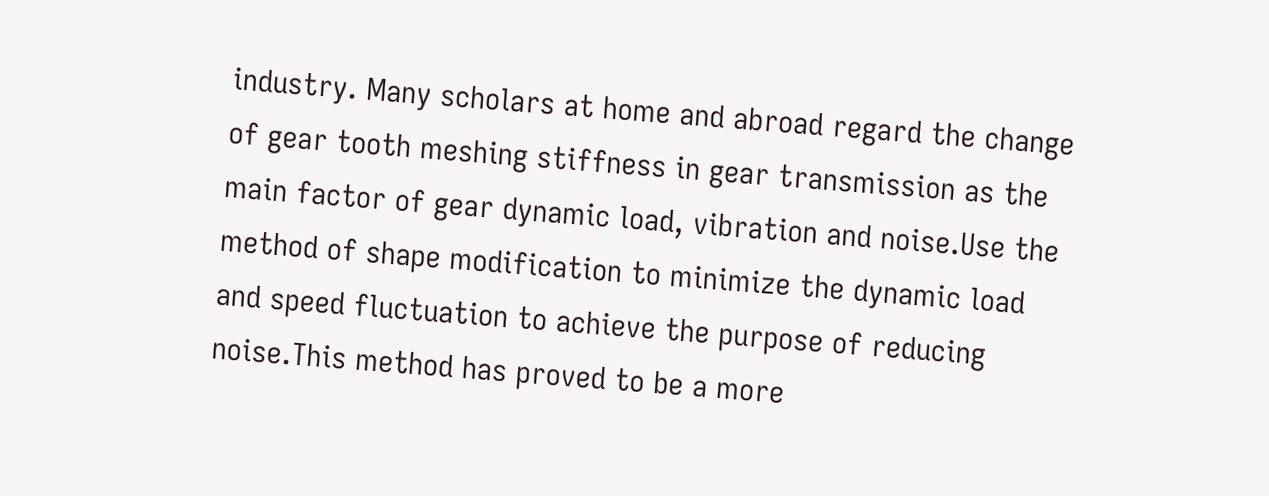industry. Many scholars at home and abroad regard the change of gear tooth meshing stiffness in gear transmission as the main factor of gear dynamic load, vibration and noise.Use the method of shape modification to minimize the dynamic load and speed fluctuation to achieve the purpose of reducing noise.This method has proved to be a more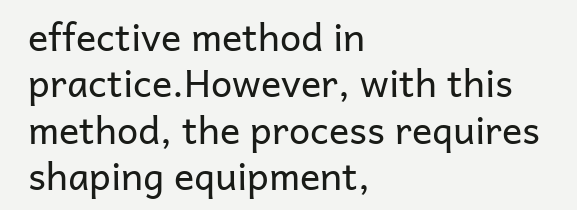effective method in practice.However, with this method, the process requires shaping equipment,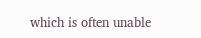which is often unable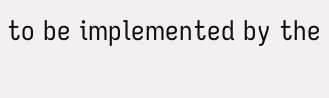to be implemented by the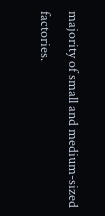majority of small and medium-sized factories.